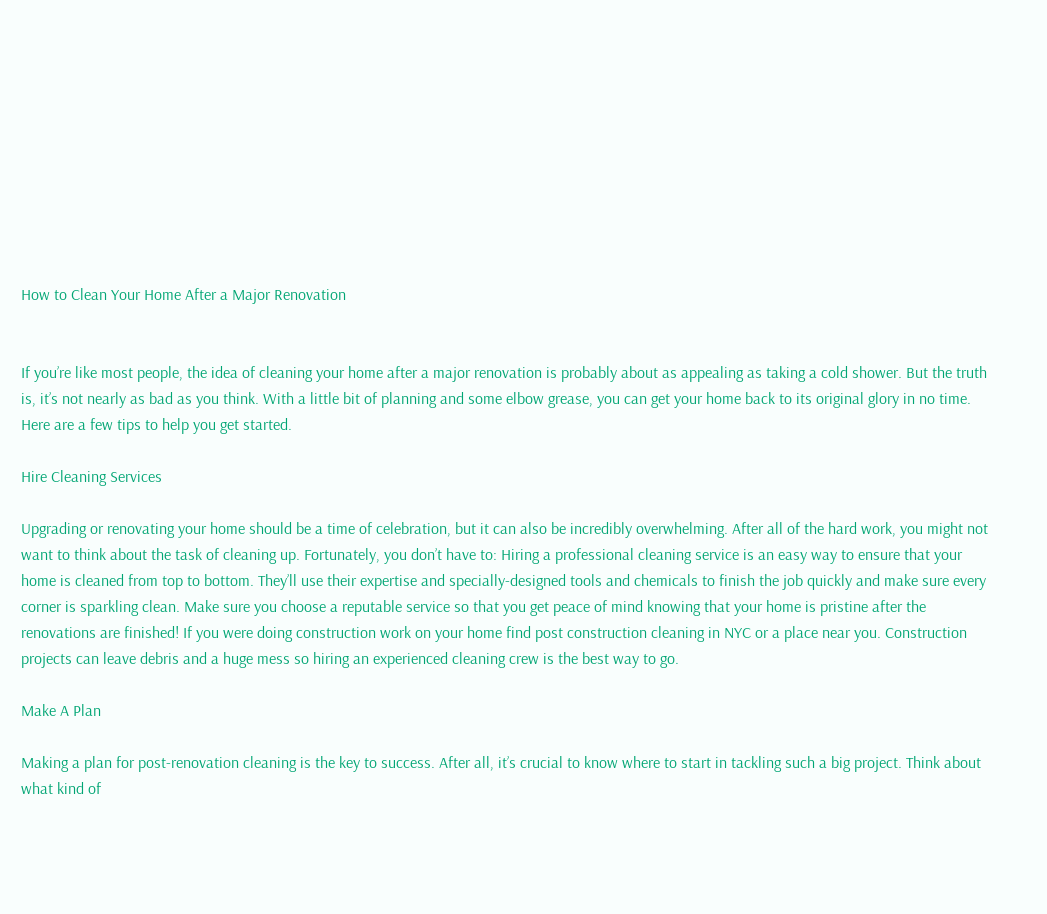How to Clean Your Home After a Major Renovation


If you’re like most people, the idea of cleaning your home after a major renovation is probably about as appealing as taking a cold shower. But the truth is, it’s not nearly as bad as you think. With a little bit of planning and some elbow grease, you can get your home back to its original glory in no time. Here are a few tips to help you get started.

Hire Cleaning Services

Upgrading or renovating your home should be a time of celebration, but it can also be incredibly overwhelming. After all of the hard work, you might not want to think about the task of cleaning up. Fortunately, you don’t have to: Hiring a professional cleaning service is an easy way to ensure that your home is cleaned from top to bottom. They’ll use their expertise and specially-designed tools and chemicals to finish the job quickly and make sure every corner is sparkling clean. Make sure you choose a reputable service so that you get peace of mind knowing that your home is pristine after the renovations are finished! If you were doing construction work on your home find post construction cleaning in NYC or a place near you. Construction projects can leave debris and a huge mess so hiring an experienced cleaning crew is the best way to go.

Make A Plan

Making a plan for post-renovation cleaning is the key to success. After all, it’s crucial to know where to start in tackling such a big project. Think about what kind of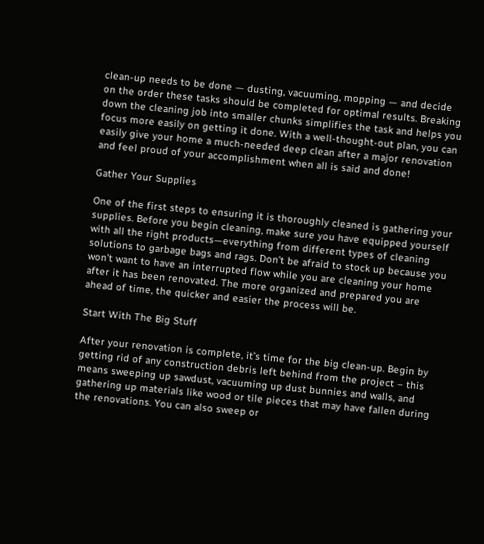clean-up needs to be done — dusting, vacuuming, mopping — and decide on the order these tasks should be completed for optimal results. Breaking down the cleaning job into smaller chunks simplifies the task and helps you focus more easily on getting it done. With a well-thought-out plan, you can easily give your home a much-needed deep clean after a major renovation and feel proud of your accomplishment when all is said and done!

Gather Your Supplies

One of the first steps to ensuring it is thoroughly cleaned is gathering your supplies. Before you begin cleaning, make sure you have equipped yourself with all the right products—everything from different types of cleaning solutions to garbage bags and rags. Don’t be afraid to stock up because you won’t want to have an interrupted flow while you are cleaning your home after it has been renovated. The more organized and prepared you are ahead of time, the quicker and easier the process will be.

Start With The Big Stuff

After your renovation is complete, it’s time for the big clean-up. Begin by getting rid of any construction debris left behind from the project – this means sweeping up sawdust, vacuuming up dust bunnies and walls, and gathering up materials like wood or tile pieces that may have fallen during the renovations. You can also sweep or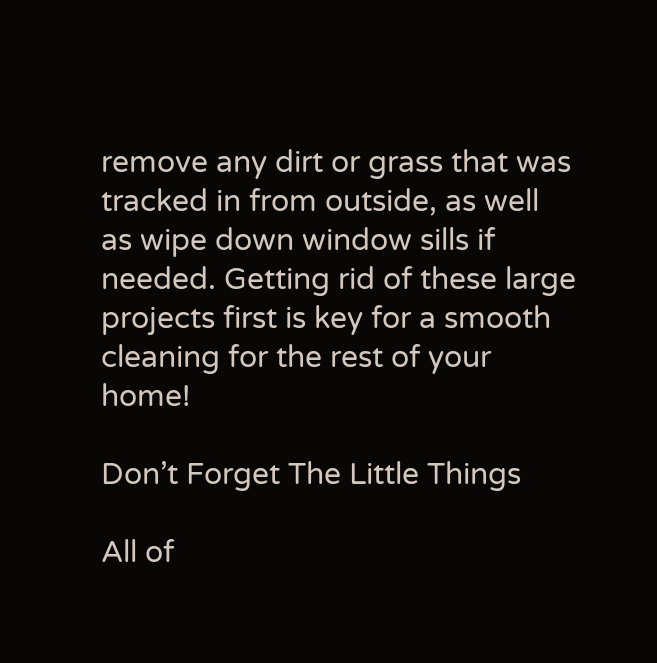remove any dirt or grass that was tracked in from outside, as well as wipe down window sills if needed. Getting rid of these large projects first is key for a smooth cleaning for the rest of your home!

Don’t Forget The Little Things

All of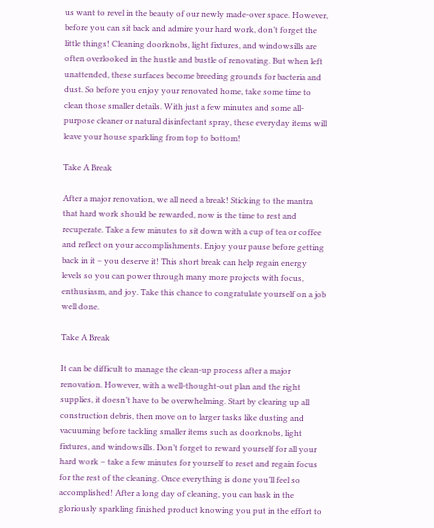us want to revel in the beauty of our newly made-over space. However, before you can sit back and admire your hard work, don’t forget the little things! Cleaning doorknobs, light fixtures, and windowsills are often overlooked in the hustle and bustle of renovating. But when left unattended, these surfaces become breeding grounds for bacteria and dust. So before you enjoy your renovated home, take some time to clean those smaller details. With just a few minutes and some all-purpose cleaner or natural disinfectant spray, these everyday items will leave your house sparkling from top to bottom!

Take A Break

After a major renovation, we all need a break! Sticking to the mantra that hard work should be rewarded, now is the time to rest and recuperate. Take a few minutes to sit down with a cup of tea or coffee and reflect on your accomplishments. Enjoy your pause before getting back in it – you deserve it! This short break can help regain energy levels so you can power through many more projects with focus, enthusiasm, and joy. Take this chance to congratulate yourself on a job well done.

Take A Break

It can be difficult to manage the clean-up process after a major renovation. However, with a well-thought-out plan and the right supplies, it doesn’t have to be overwhelming. Start by clearing up all construction debris, then move on to larger tasks like dusting and vacuuming before tackling smaller items such as doorknobs, light fixtures, and windowsills. Don’t forget to reward yourself for all your hard work – take a few minutes for yourself to reset and regain focus for the rest of the cleaning. Once everything is done you’ll feel so accomplished! After a long day of cleaning, you can bask in the gloriously sparkling finished product knowing you put in the effort to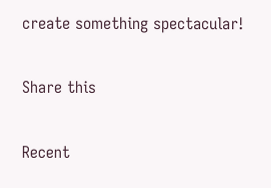create something spectacular!

Share this

Recent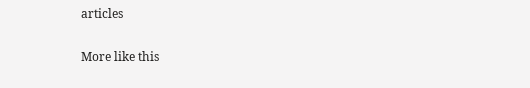articles

More like this